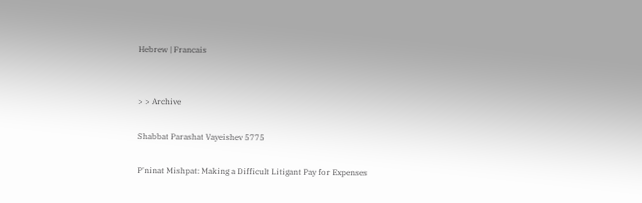Hebrew | Francais


> > Archive

Shabbat Parashat Vayeishev 5775

P'ninat Mishpat: Making a Difficult Litigant Pay for Expenses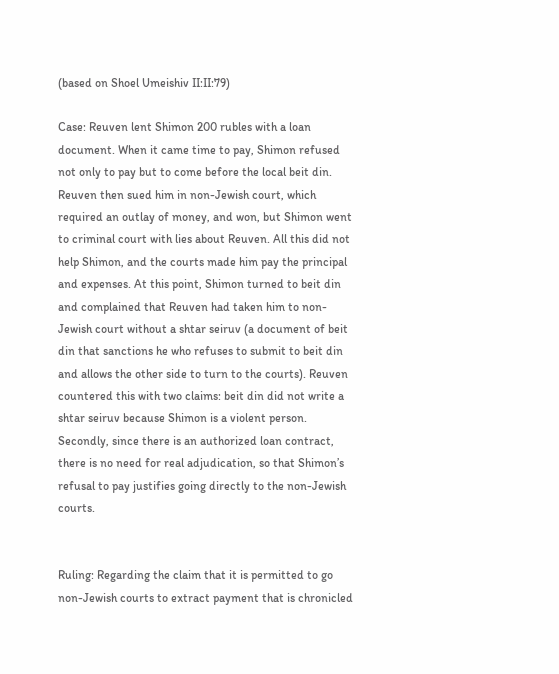(based on Shoel Umeishiv II:II:79)

Case: Reuven lent Shimon 200 rubles with a loan document. When it came time to pay, Shimon refused not only to pay but to come before the local beit din. Reuven then sued him in non-Jewish court, which required an outlay of money, and won, but Shimon went to criminal court with lies about Reuven. All this did not help Shimon, and the courts made him pay the principal and expenses. At this point, Shimon turned to beit din and complained that Reuven had taken him to non-Jewish court without a shtar seiruv (a document of beit din that sanctions he who refuses to submit to beit din and allows the other side to turn to the courts). Reuven countered this with two claims: beit din did not write a shtar seiruv because Shimon is a violent person. Secondly, since there is an authorized loan contract, there is no need for real adjudication, so that Shimon’s refusal to pay justifies going directly to the non-Jewish courts.


Ruling: Regarding the claim that it is permitted to go non-Jewish courts to extract payment that is chronicled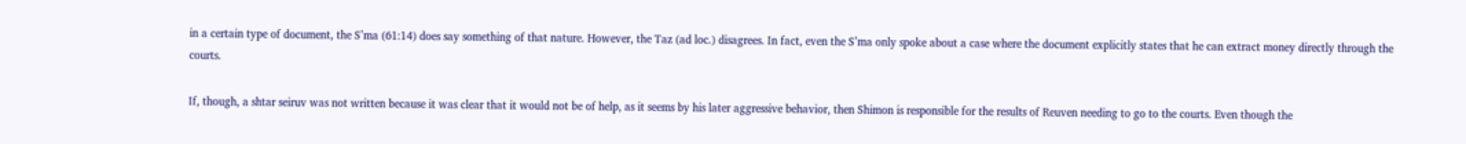in a certain type of document, the S’ma (61:14) does say something of that nature. However, the Taz (ad loc.) disagrees. In fact, even the S’ma only spoke about a case where the document explicitly states that he can extract money directly through the courts.

If, though, a shtar seiruv was not written because it was clear that it would not be of help, as it seems by his later aggressive behavior, then Shimon is responsible for the results of Reuven needing to go to the courts. Even though the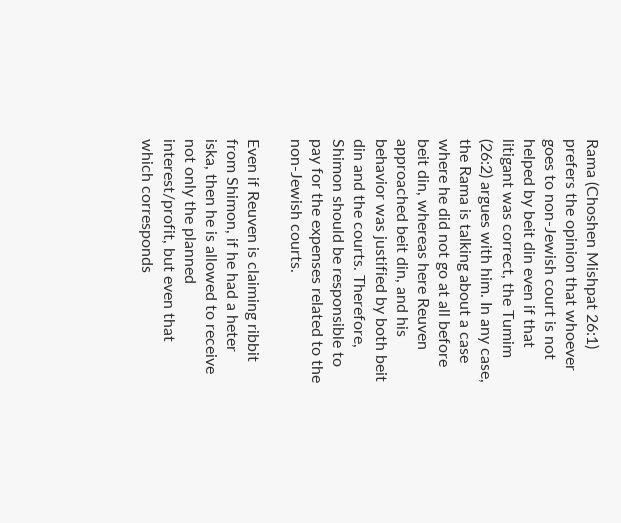Rama (Choshen Mishpat 26:1) prefers the opinion that whoever goes to non-Jewish court is not helped by beit din even if that litigant was correct, the Tumim (26:2) argues with him. In any case, the Rama is talking about a case where he did not go at all before beit din, whereas here Reuven approached beit din, and his behavior was justified by both beit din and the courts. Therefore, Shimon should be responsible to pay for the expenses related to the non-Jewish courts.

Even if Reuven is claiming ribbit from Shimon, if he had a heter iska, then he is allowed to receive not only the planned interest/profit, but even that which corresponds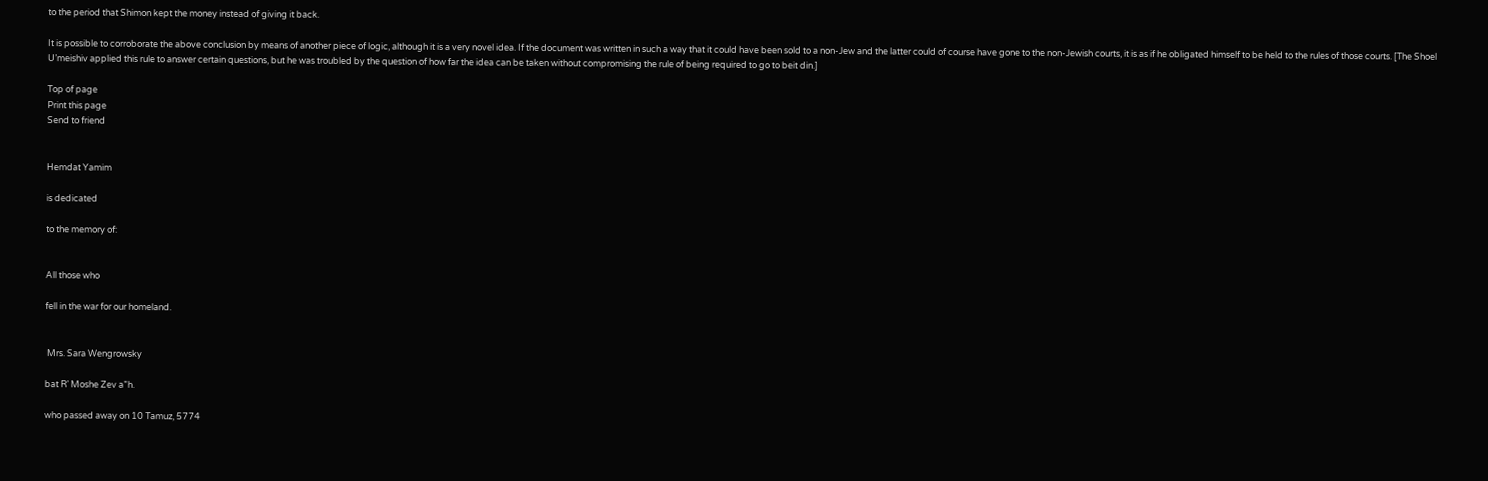to the period that Shimon kept the money instead of giving it back.

It is possible to corroborate the above conclusion by means of another piece of logic, although it is a very novel idea. If the document was written in such a way that it could have been sold to a non-Jew and the latter could of course have gone to the non-Jewish courts, it is as if he obligated himself to be held to the rules of those courts. [The Shoel U’meishiv applied this rule to answer certain questions, but he was troubled by the question of how far the idea can be taken without compromising the rule of being required to go to beit din.]

Top of page
Print this page
Send to friend


Hemdat Yamim

is dedicated

to the memory of:


All those who

fell in the war for our homeland.


 Mrs. Sara Wengrowsky

bat R’ Moshe Zev a”h.

who passed away on 10 Tamuz, 5774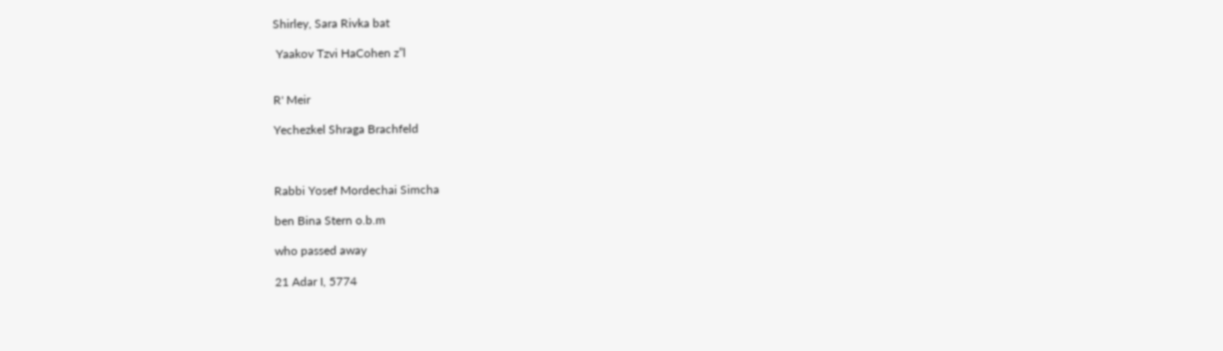Shirley, Sara Rivka bat

 Yaakov Tzvi HaCohen z”l


R' Meir

Yechezkel Shraga Brachfeld



Rabbi Yosef Mordechai Simcha

ben Bina Stern o.b.m

who passed away

21 Adar I, 5774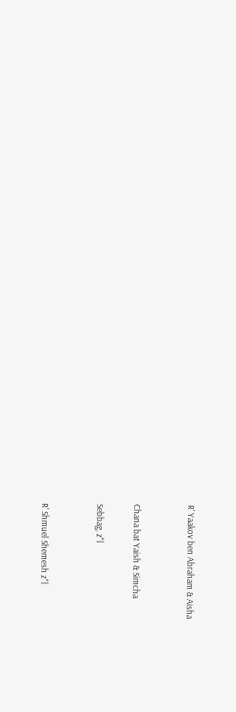R' Yaakov ben Abraham & Aisha


Chana bat Yaish & Simcha

Sebbag, z"l


R' Shmuel Shemesh z"l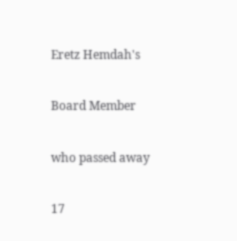Eretz Hemdah's

Board Member

who passed away

17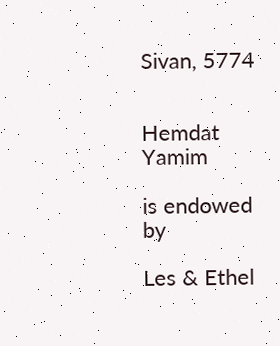Sivan, 5774


Hemdat Yamim

is endowed by

Les & Ethel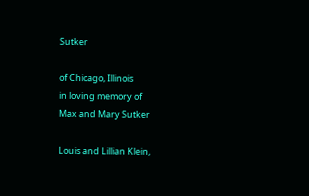Sutker

of Chicago, Illinois
in loving memory of
Max and Mary Sutker

Louis and Lillian Klein,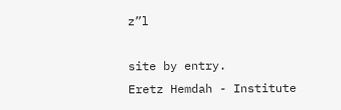z”l

site by entry.
Eretz Hemdah - Institute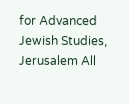for Advanced Jewish Studies, Jerusalem All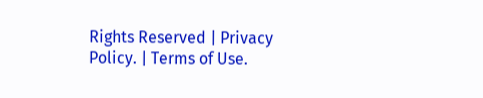Rights Reserved | Privacy Policy. | Terms of Use.